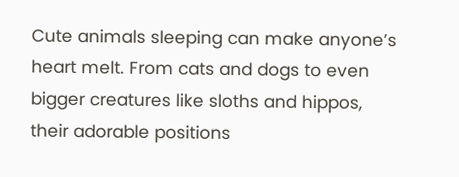Cute animals sleeping can make anyone’s heart melt. From cats and dogs to even bigger creatures like sloths and hippos, their adorable positions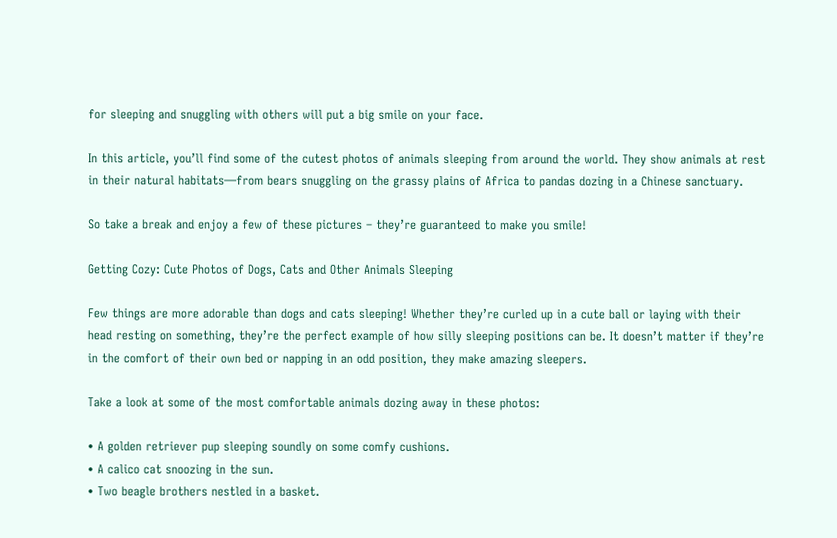for sleeping and snuggling with others will put a big smile on your face.

In this article, you’ll find some of the cutest photos of animals sleeping from around the world. They show animals at rest in their natural habitats—from bears snuggling on the grassy plains of Africa to pandas dozing in a Chinese sanctuary.

So take a break and enjoy a few of these pictures – they’re guaranteed to make you smile!

Getting Cozy: Cute Photos of Dogs, Cats and Other Animals Sleeping

Few things are more adorable than dogs and cats sleeping! Whether they’re curled up in a cute ball or laying with their head resting on something, they’re the perfect example of how silly sleeping positions can be. It doesn’t matter if they’re in the comfort of their own bed or napping in an odd position, they make amazing sleepers.

Take a look at some of the most comfortable animals dozing away in these photos:

• A golden retriever pup sleeping soundly on some comfy cushions.
• A calico cat snoozing in the sun.
• Two beagle brothers nestled in a basket.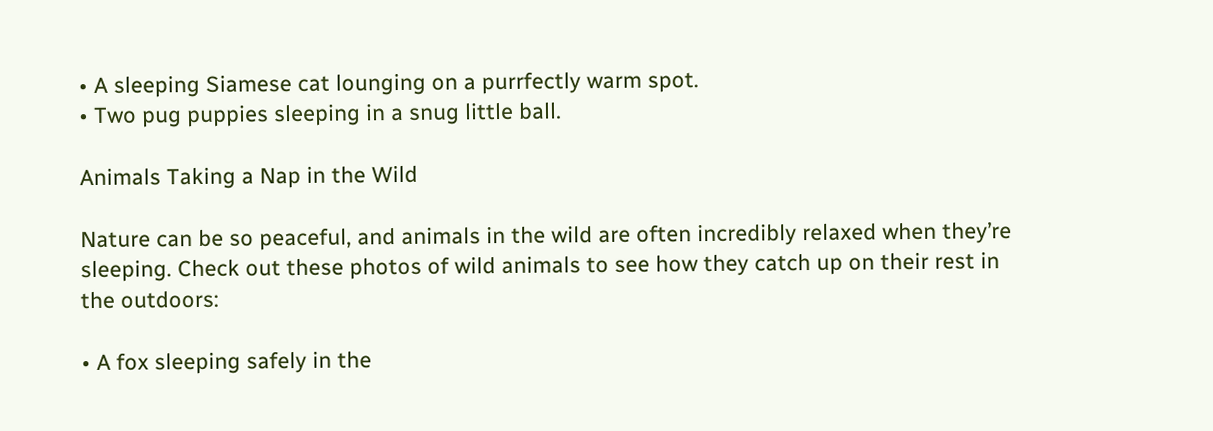• A sleeping Siamese cat lounging on a purrfectly warm spot.
• Two pug puppies sleeping in a snug little ball.

Animals Taking a Nap in the Wild

Nature can be so peaceful, and animals in the wild are often incredibly relaxed when they’re sleeping. Check out these photos of wild animals to see how they catch up on their rest in the outdoors:

• A fox sleeping safely in the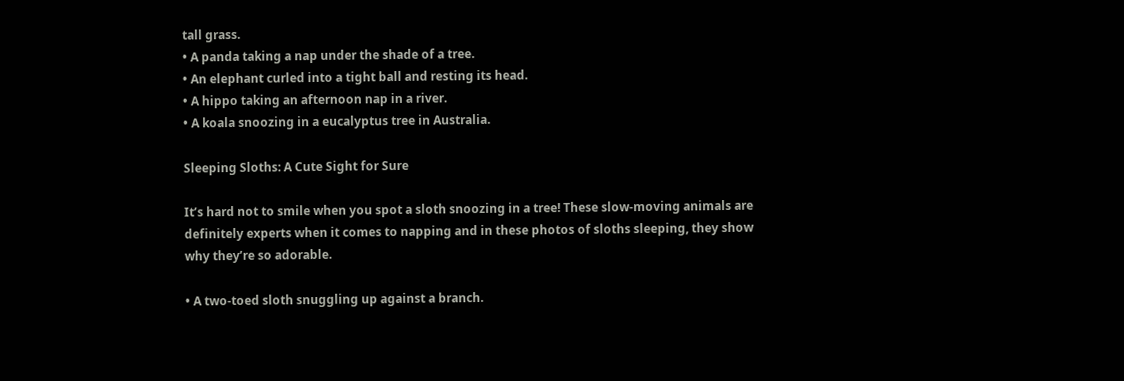tall grass.
• A panda taking a nap under the shade of a tree.
• An elephant curled into a tight ball and resting its head.
• A hippo taking an afternoon nap in a river.
• A koala snoozing in a eucalyptus tree in Australia.

Sleeping Sloths: A Cute Sight for Sure

It’s hard not to smile when you spot a sloth snoozing in a tree! These slow-moving animals are definitely experts when it comes to napping and in these photos of sloths sleeping, they show why they’re so adorable.

• A two-toed sloth snuggling up against a branch.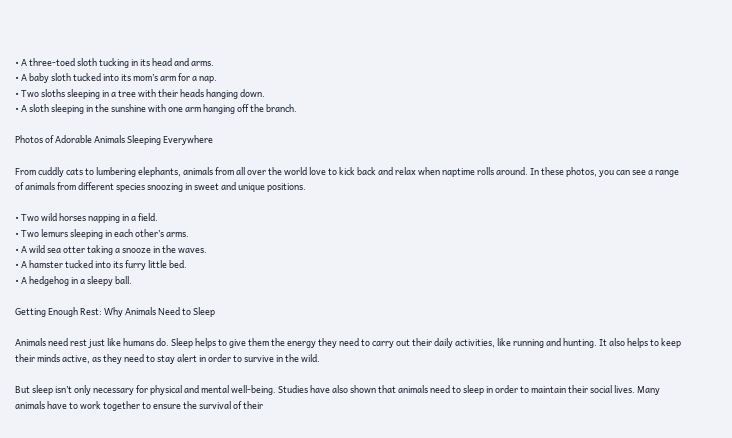• A three-toed sloth tucking in its head and arms.
• A baby sloth tucked into its mom’s arm for a nap.
• Two sloths sleeping in a tree with their heads hanging down.
• A sloth sleeping in the sunshine with one arm hanging off the branch.

Photos of Adorable Animals Sleeping Everywhere

From cuddly cats to lumbering elephants, animals from all over the world love to kick back and relax when naptime rolls around. In these photos, you can see a range of animals from different species snoozing in sweet and unique positions.

• Two wild horses napping in a field.
• Two lemurs sleeping in each other’s arms.
• A wild sea otter taking a snooze in the waves.
• A hamster tucked into its furry little bed.
• A hedgehog in a sleepy ball.

Getting Enough Rest: Why Animals Need to Sleep

Animals need rest just like humans do. Sleep helps to give them the energy they need to carry out their daily activities, like running and hunting. It also helps to keep their minds active, as they need to stay alert in order to survive in the wild.

But sleep isn’t only necessary for physical and mental well-being. Studies have also shown that animals need to sleep in order to maintain their social lives. Many animals have to work together to ensure the survival of their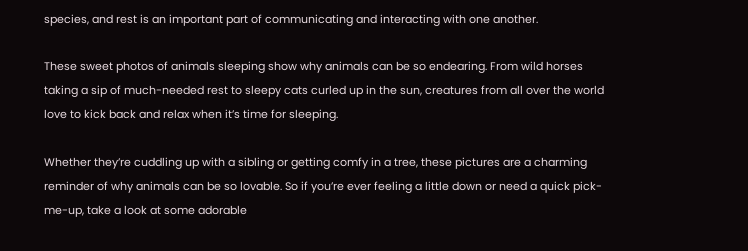species, and rest is an important part of communicating and interacting with one another.

These sweet photos of animals sleeping show why animals can be so endearing. From wild horses taking a sip of much-needed rest to sleepy cats curled up in the sun, creatures from all over the world love to kick back and relax when it’s time for sleeping.

Whether they’re cuddling up with a sibling or getting comfy in a tree, these pictures are a charming reminder of why animals can be so lovable. So if you’re ever feeling a little down or need a quick pick-me-up, take a look at some adorable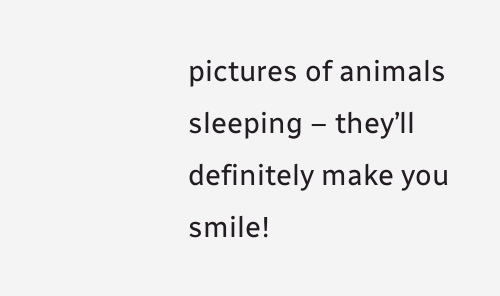pictures of animals sleeping – they’ll definitely make you smile!